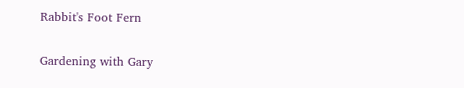Rabbit's Foot Fern

Gardening with Gary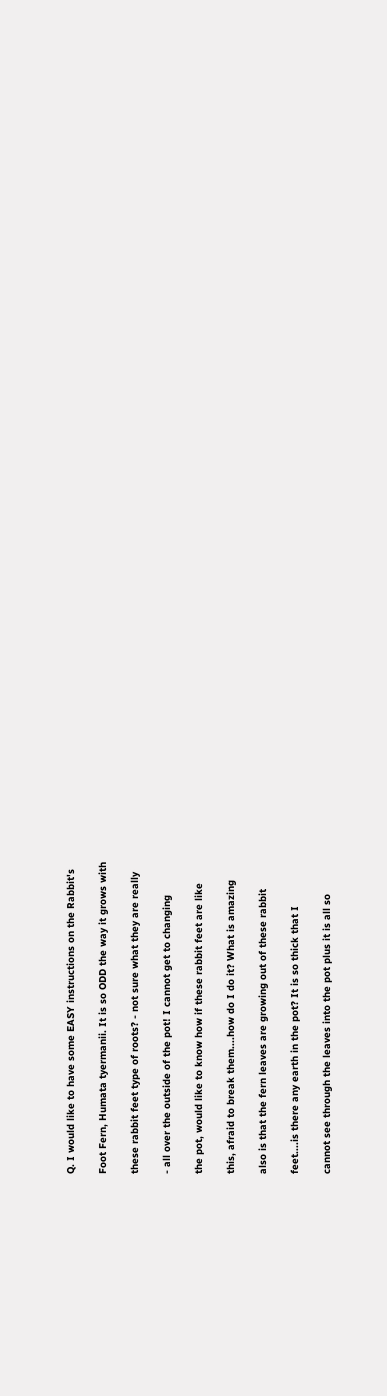Q. I would like to have some EASY instructions on the Rabbit's

Foot Fern, Humata tyermanii. It is so ODD the way it grows with

these rabbit feet type of roots? - not sure what they are really

- all over the outside of the pot! I cannot get to changing

the pot, would like to know how if these rabbit feet are like

this, afraid to break them....how do I do it? What is amazing

also is that the fern leaves are growing out of these rabbit

feet....is there any earth in the pot? It is so thick that I

cannot see through the leaves into the pot plus it is all so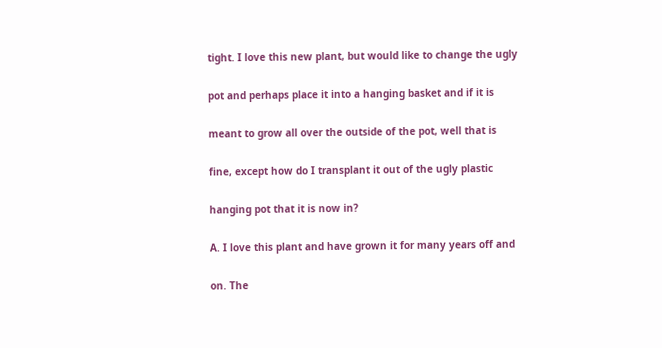tight. I love this new plant, but would like to change the ugly

pot and perhaps place it into a hanging basket and if it is

meant to grow all over the outside of the pot, well that is

fine, except how do I transplant it out of the ugly plastic

hanging pot that it is now in?

A. I love this plant and have grown it for many years off and

on. The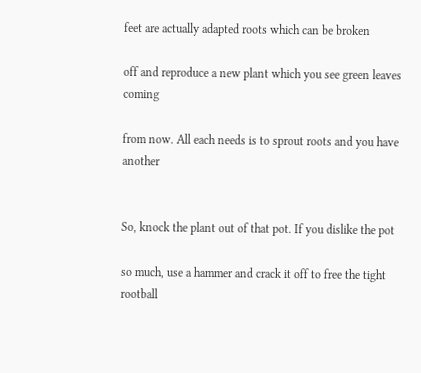feet are actually adapted roots which can be broken

off and reproduce a new plant which you see green leaves coming

from now. All each needs is to sprout roots and you have another


So, knock the plant out of that pot. If you dislike the pot

so much, use a hammer and crack it off to free the tight rootball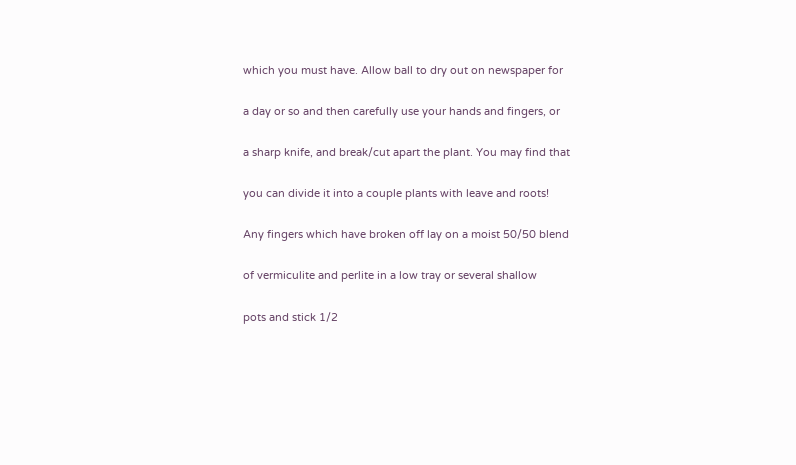which you must have. Allow ball to dry out on newspaper for

a day or so and then carefully use your hands and fingers, or

a sharp knife, and break/cut apart the plant. You may find that

you can divide it into a couple plants with leave and roots!

Any fingers which have broken off lay on a moist 50/50 blend

of vermiculite and perlite in a low tray or several shallow

pots and stick 1/2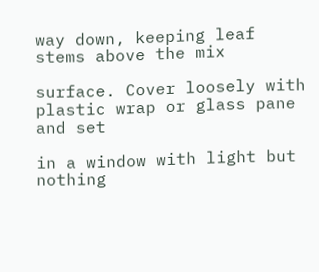way down, keeping leaf stems above the mix

surface. Cover loosely with plastic wrap or glass pane and set

in a window with light but nothing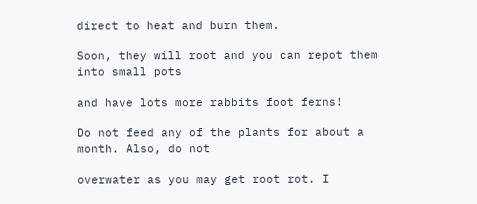direct to heat and burn them.

Soon, they will root and you can repot them into small pots

and have lots more rabbits foot ferns!

Do not feed any of the plants for about a month. Also, do not

overwater as you may get root rot. I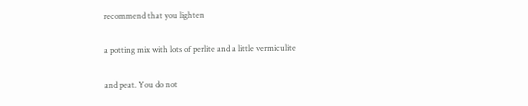recommend that you lighten

a potting mix with lots of perlite and a little vermiculite

and peat. You do not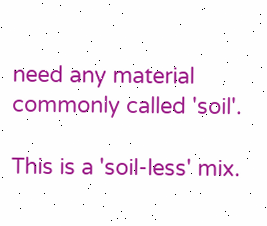need any material commonly called 'soil'.

This is a 'soil-less' mix.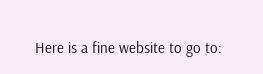Here is a fine website to go to: